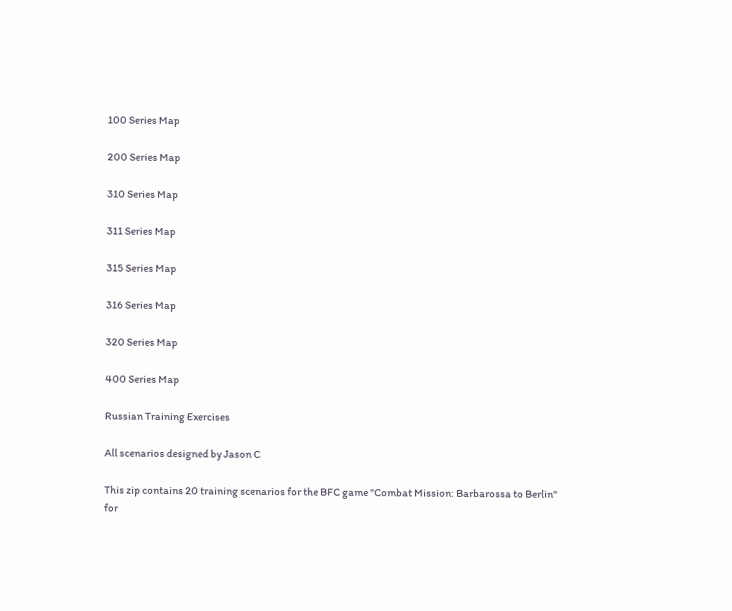100 Series Map

200 Series Map

310 Series Map

311 Series Map

315 Series Map

316 Series Map

320 Series Map

400 Series Map

Russian Training Exercises

All scenarios designed by Jason C

This zip contains 20 training scenarios for the BFC game "Combat Mission: Barbarossa to Berlin" for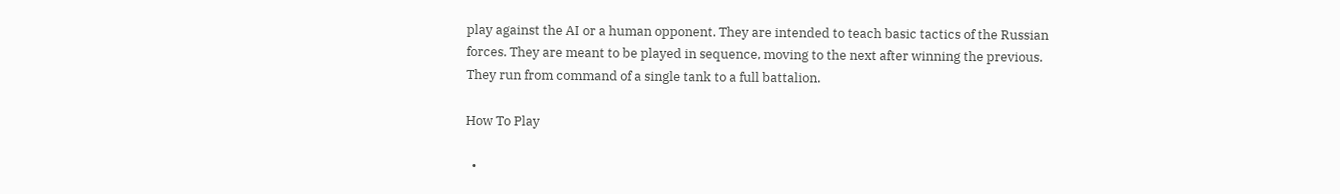play against the AI or a human opponent. They are intended to teach basic tactics of the Russian forces. They are meant to be played in sequence, moving to the next after winning the previous. They run from command of a single tank to a full battalion.

How To Play

  •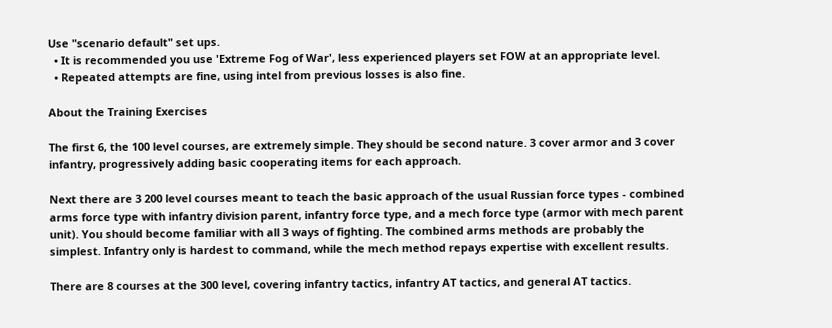Use "scenario default" set ups.
  • It is recommended you use 'Extreme Fog of War', less experienced players set FOW at an appropriate level.
  • Repeated attempts are fine, using intel from previous losses is also fine.

About the Training Exercises

The first 6, the 100 level courses, are extremely simple. They should be second nature. 3 cover armor and 3 cover infantry, progressively adding basic cooperating items for each approach.

Next there are 3 200 level courses meant to teach the basic approach of the usual Russian force types - combined arms force type with infantry division parent, infantry force type, and a mech force type (armor with mech parent unit). You should become familiar with all 3 ways of fighting. The combined arms methods are probably the simplest. Infantry only is hardest to command, while the mech method repays expertise with excellent results.

There are 8 courses at the 300 level, covering infantry tactics, infantry AT tactics, and general AT tactics.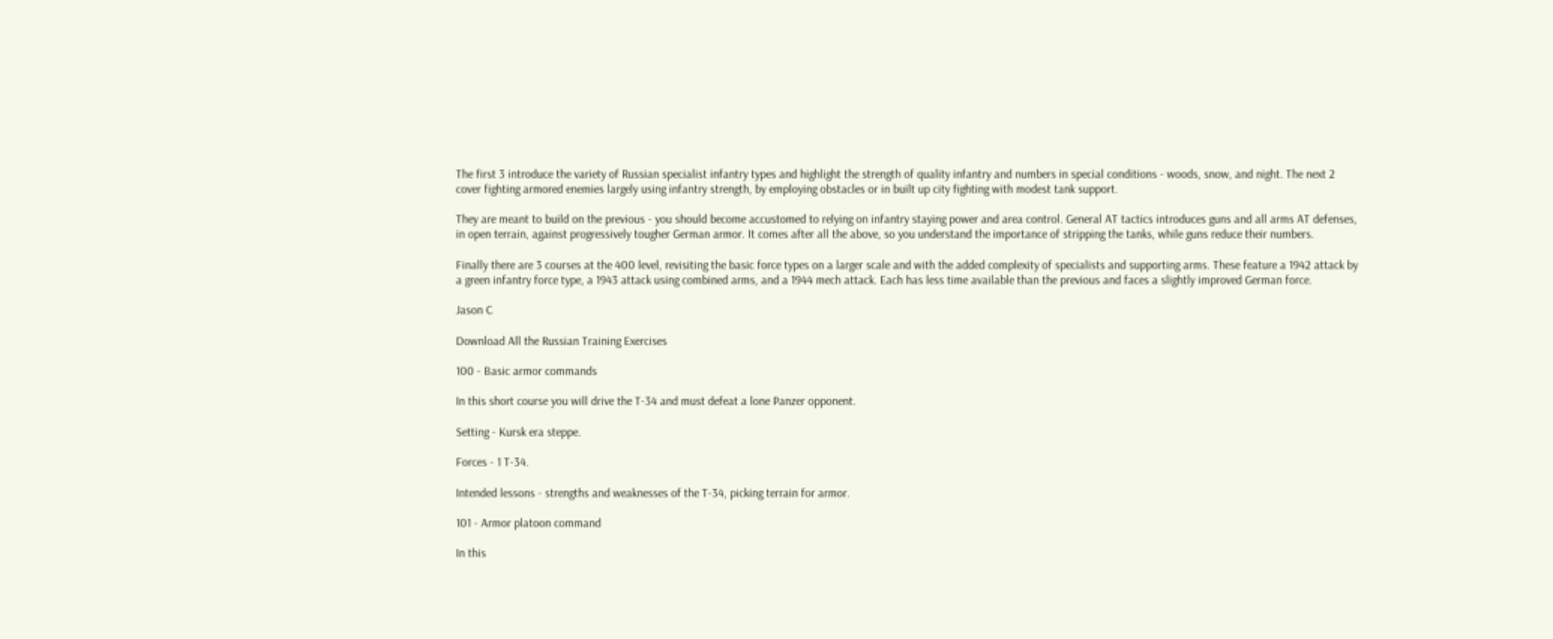The first 3 introduce the variety of Russian specialist infantry types and highlight the strength of quality infantry and numbers in special conditions - woods, snow, and night. The next 2 cover fighting armored enemies largely using infantry strength, by employing obstacles or in built up city fighting with modest tank support.

They are meant to build on the previous - you should become accustomed to relying on infantry staying power and area control. General AT tactics introduces guns and all arms AT defenses, in open terrain, against progressively tougher German armor. It comes after all the above, so you understand the importance of stripping the tanks, while guns reduce their numbers.

Finally there are 3 courses at the 400 level, revisiting the basic force types on a larger scale and with the added complexity of specialists and supporting arms. These feature a 1942 attack by a green infantry force type, a 1943 attack using combined arms, and a 1944 mech attack. Each has less time available than the previous and faces a slightly improved German force.

Jason C

Download All the Russian Training Exercises

100 - Basic armor commands

In this short course you will drive the T-34 and must defeat a lone Panzer opponent.

Setting - Kursk era steppe.

Forces - 1 T-34.

Intended lessons - strengths and weaknesses of the T-34, picking terrain for armor.

101 - Armor platoon command

In this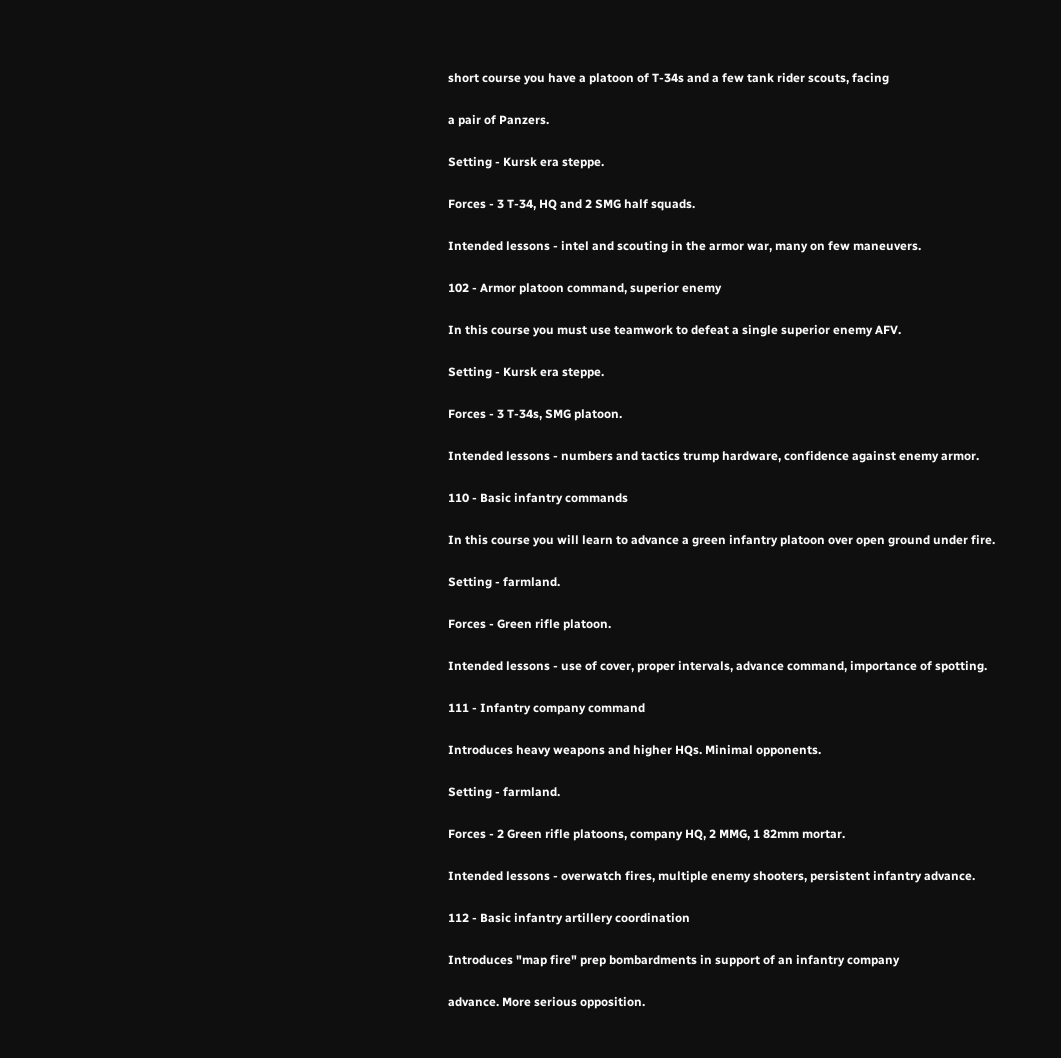short course you have a platoon of T-34s and a few tank rider scouts, facing

a pair of Panzers.

Setting - Kursk era steppe.

Forces - 3 T-34, HQ and 2 SMG half squads.

Intended lessons - intel and scouting in the armor war, many on few maneuvers.

102 - Armor platoon command, superior enemy

In this course you must use teamwork to defeat a single superior enemy AFV.

Setting - Kursk era steppe.

Forces - 3 T-34s, SMG platoon.

Intended lessons - numbers and tactics trump hardware, confidence against enemy armor.

110 - Basic infantry commands

In this course you will learn to advance a green infantry platoon over open ground under fire.

Setting - farmland.

Forces - Green rifle platoon.

Intended lessons - use of cover, proper intervals, advance command, importance of spotting.

111 - Infantry company command

Introduces heavy weapons and higher HQs. Minimal opponents.

Setting - farmland.

Forces - 2 Green rifle platoons, company HQ, 2 MMG, 1 82mm mortar.

Intended lessons - overwatch fires, multiple enemy shooters, persistent infantry advance.

112 - Basic infantry artillery coordination

Introduces "map fire" prep bombardments in support of an infantry company

advance. More serious opposition.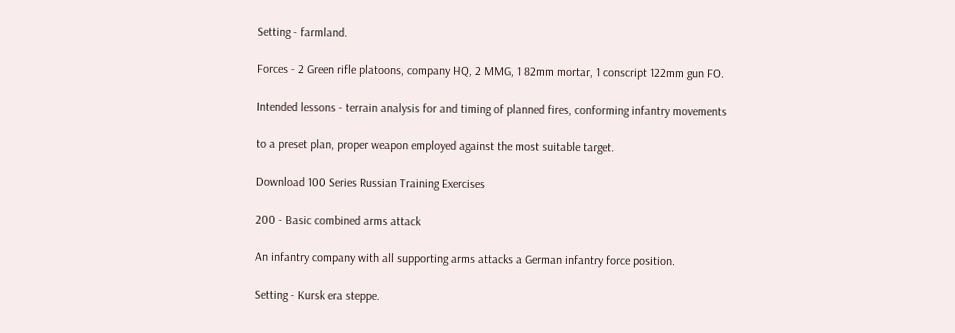Setting - farmland.

Forces - 2 Green rifle platoons, company HQ, 2 MMG, 1 82mm mortar, 1 conscript 122mm gun FO.

Intended lessons - terrain analysis for and timing of planned fires, conforming infantry movements

to a preset plan, proper weapon employed against the most suitable target.

Download 100 Series Russian Training Exercises

200 - Basic combined arms attack

An infantry company with all supporting arms attacks a German infantry force position.

Setting - Kursk era steppe.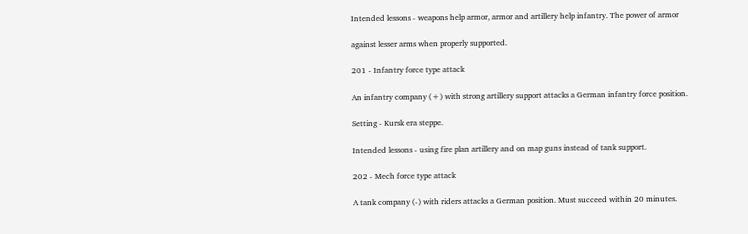Intended lessons - weapons help armor, armor and artillery help infantry. The power of armor

against lesser arms when properly supported.

201 - Infantry force type attack

An infantry company (+) with strong artillery support attacks a German infantry force position.

Setting - Kursk era steppe.

Intended lessons - using fire plan artillery and on map guns instead of tank support.

202 - Mech force type attack

A tank company (-) with riders attacks a German position. Must succeed within 20 minutes.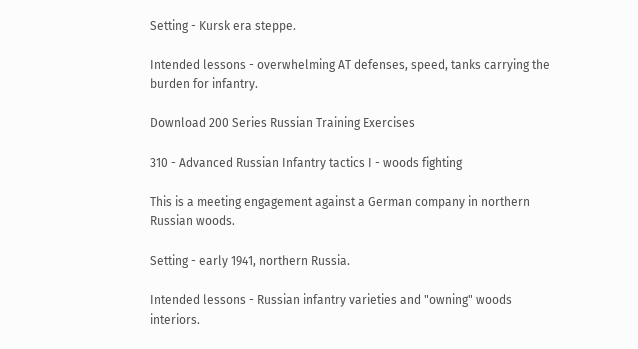Setting - Kursk era steppe.

Intended lessons - overwhelming AT defenses, speed, tanks carrying the burden for infantry.

Download 200 Series Russian Training Exercises

310 - Advanced Russian Infantry tactics I - woods fighting

This is a meeting engagement against a German company in northern Russian woods.

Setting - early 1941, northern Russia.

Intended lessons - Russian infantry varieties and "owning" woods interiors.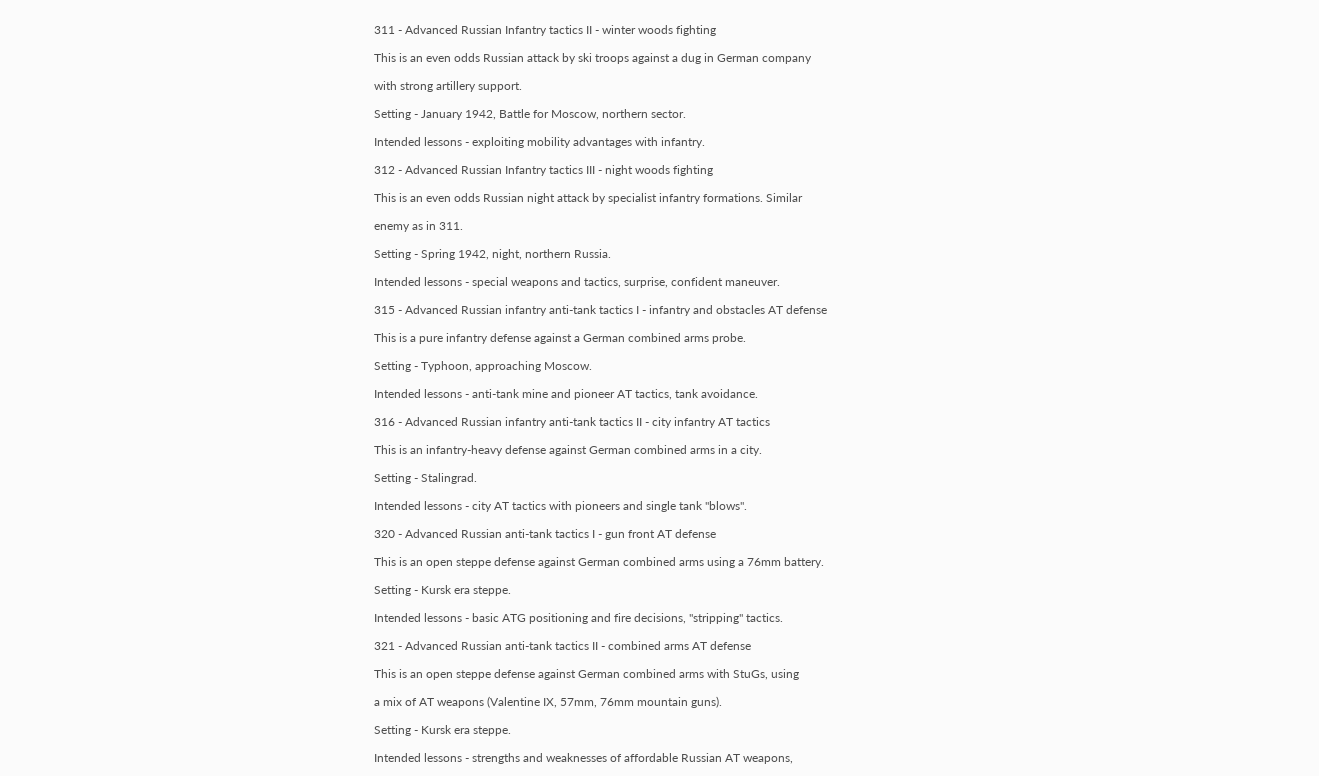311 - Advanced Russian Infantry tactics II - winter woods fighting

This is an even odds Russian attack by ski troops against a dug in German company

with strong artillery support.

Setting - January 1942, Battle for Moscow, northern sector.

Intended lessons - exploiting mobility advantages with infantry.

312 - Advanced Russian Infantry tactics III - night woods fighting

This is an even odds Russian night attack by specialist infantry formations. Similar

enemy as in 311.

Setting - Spring 1942, night, northern Russia.

Intended lessons - special weapons and tactics, surprise, confident maneuver.

315 - Advanced Russian infantry anti-tank tactics I - infantry and obstacles AT defense

This is a pure infantry defense against a German combined arms probe.

Setting - Typhoon, approaching Moscow.

Intended lessons - anti-tank mine and pioneer AT tactics, tank avoidance.

316 - Advanced Russian infantry anti-tank tactics II - city infantry AT tactics

This is an infantry-heavy defense against German combined arms in a city.

Setting - Stalingrad.

Intended lessons - city AT tactics with pioneers and single tank "blows".

320 - Advanced Russian anti-tank tactics I - gun front AT defense

This is an open steppe defense against German combined arms using a 76mm battery.

Setting - Kursk era steppe.

Intended lessons - basic ATG positioning and fire decisions, "stripping" tactics.

321 - Advanced Russian anti-tank tactics II - combined arms AT defense

This is an open steppe defense against German combined arms with StuGs, using

a mix of AT weapons (Valentine IX, 57mm, 76mm mountain guns).

Setting - Kursk era steppe.

Intended lessons - strengths and weaknesses of affordable Russian AT weapons,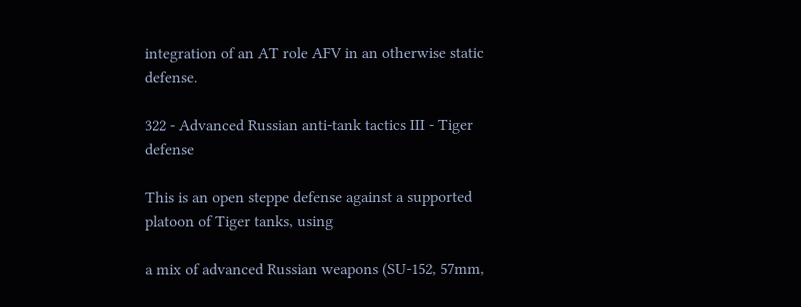integration of an AT role AFV in an otherwise static defense.

322 - Advanced Russian anti-tank tactics III - Tiger defense

This is an open steppe defense against a supported platoon of Tiger tanks, using

a mix of advanced Russian weapons (SU-152, 57mm,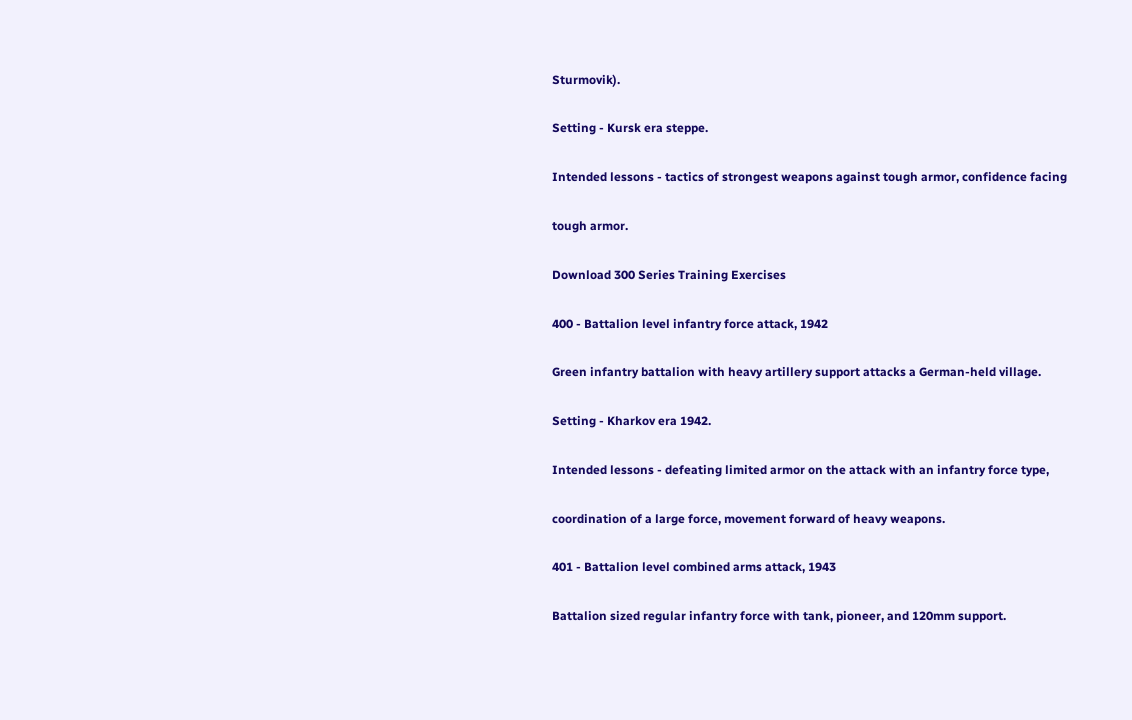Sturmovik).

Setting - Kursk era steppe.

Intended lessons - tactics of strongest weapons against tough armor, confidence facing

tough armor.

Download 300 Series Training Exercises

400 - Battalion level infantry force attack, 1942

Green infantry battalion with heavy artillery support attacks a German-held village.

Setting - Kharkov era 1942.

Intended lessons - defeating limited armor on the attack with an infantry force type,

coordination of a large force, movement forward of heavy weapons.

401 - Battalion level combined arms attack, 1943

Battalion sized regular infantry force with tank, pioneer, and 120mm support.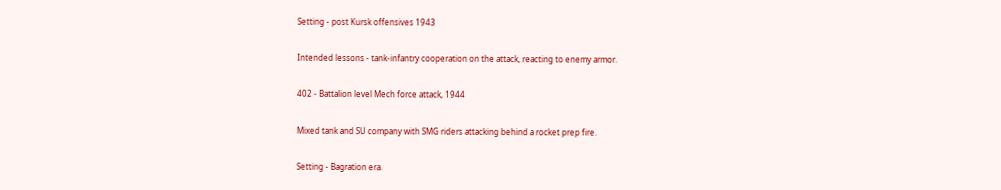Setting - post Kursk offensives 1943

Intended lessons - tank-infantry cooperation on the attack, reacting to enemy armor.

402 - Battalion level Mech force attack, 1944

Mixed tank and SU company with SMG riders attacking behind a rocket prep fire.

Setting - Bagration era.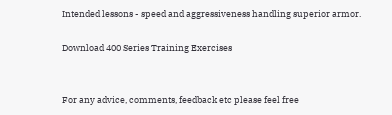Intended lessons - speed and aggressiveness handling superior armor.

Download 400 Series Training Exercises


For any advice, comments, feedback etc please feel free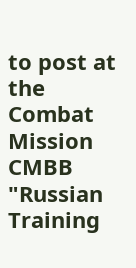to post at the Combat Mission CMBB "Russian Training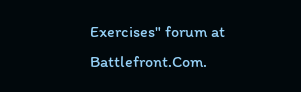Exercises" forum at Battlefront.Com.